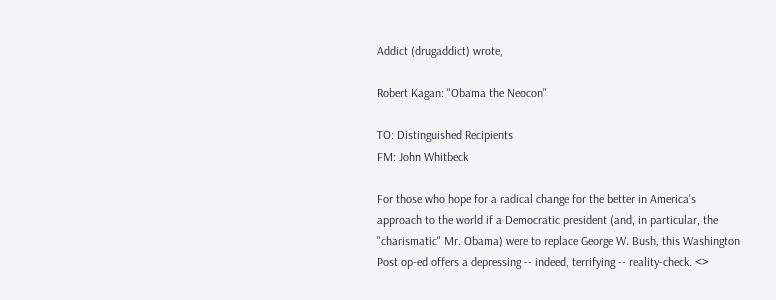Addict (drugaddict) wrote,

Robert Kagan: "Obama the Neocon"

TO: Distinguished Recipients
FM: John Whitbeck

For those who hope for a radical change for the better in America's
approach to the world if a Democratic president (and, in particular, the
"charismatic" Mr. Obama) were to replace George W. Bush, this Washington
Post op-ed offers a depressing -- indeed, terrifying -- reality-check. <>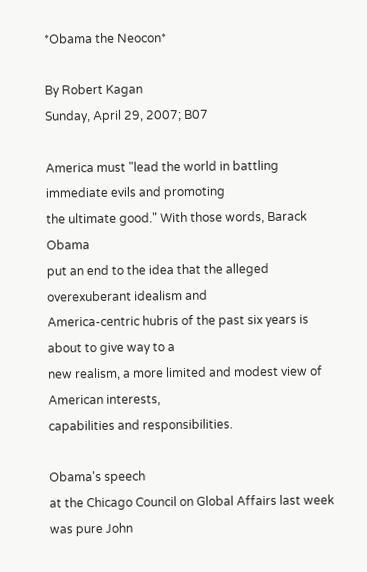*Obama the Neocon*

By Robert Kagan
Sunday, April 29, 2007; B07

America must "lead the world in battling immediate evils and promoting
the ultimate good." With those words, Barack Obama
put an end to the idea that the alleged overexuberant idealism and
America-centric hubris of the past six years is about to give way to a
new realism, a more limited and modest view of American interests,
capabilities and responsibilities.

Obama's speech
at the Chicago Council on Global Affairs last week was pure John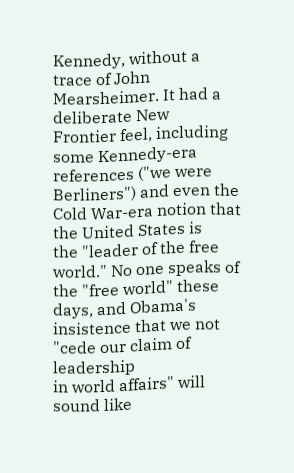Kennedy, without a trace of John Mearsheimer. It had a deliberate New
Frontier feel, including some Kennedy-era references ("we were
Berliners") and even the Cold War-era notion that the United States is
the "leader of the free world." No one speaks of the "free world" these
days, and Obama's insistence that we not "cede our claim of leadership
in world affairs" will sound like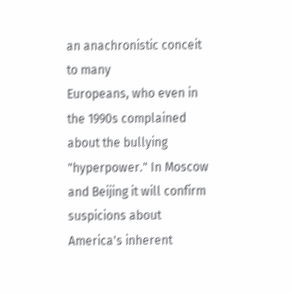an anachronistic conceit to many
Europeans, who even in the 1990s complained about the bullying
"hyperpower." In Moscow and Beijing it will confirm suspicions about
America's inherent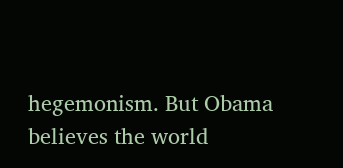hegemonism. But Obama believes the world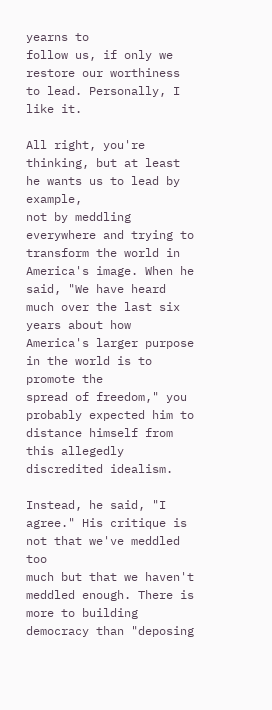yearns to
follow us, if only we restore our worthiness to lead. Personally, I like it.

All right, you're thinking, but at least he wants us to lead by example,
not by meddling everywhere and trying to transform the world in
America's image. When he said, "We have heard much over the last six
years about how America's larger purpose in the world is to promote the
spread of freedom," you probably expected him to distance himself from
this allegedly discredited idealism.

Instead, he said, "I agree." His critique is not that we've meddled too
much but that we haven't meddled enough. There is more to building
democracy than "deposing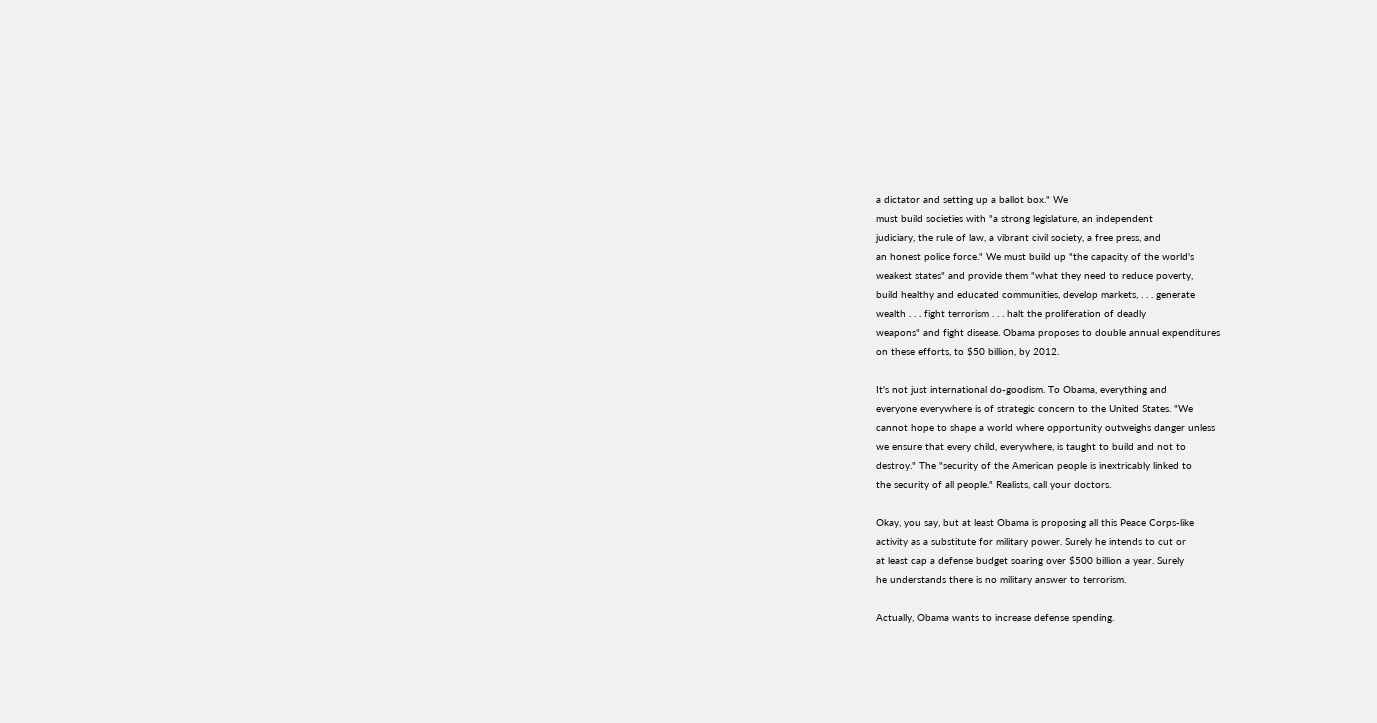a dictator and setting up a ballot box." We
must build societies with "a strong legislature, an independent
judiciary, the rule of law, a vibrant civil society, a free press, and
an honest police force." We must build up "the capacity of the world's
weakest states" and provide them "what they need to reduce poverty,
build healthy and educated communities, develop markets, . . . generate
wealth . . . fight terrorism . . . halt the proliferation of deadly
weapons" and fight disease. Obama proposes to double annual expenditures
on these efforts, to $50 billion, by 2012.

It's not just international do-goodism. To Obama, everything and
everyone everywhere is of strategic concern to the United States. "We
cannot hope to shape a world where opportunity outweighs danger unless
we ensure that every child, everywhere, is taught to build and not to
destroy." The "security of the American people is inextricably linked to
the security of all people." Realists, call your doctors.

Okay, you say, but at least Obama is proposing all this Peace Corps-like
activity as a substitute for military power. Surely he intends to cut or
at least cap a defense budget soaring over $500 billion a year. Surely
he understands there is no military answer to terrorism.

Actually, Obama wants to increase defense spending.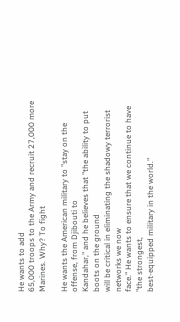He wants to add
65,000 troops to the Army and recruit 27,000 more Marines. Why? To fight

He wants the American military to "stay on the offense, from Djibouti to
Kandahar," and he believes that "the ability to put boots on the ground
will be critical in eliminating the shadowy terrorist networks we now
face." He wants to ensure that we continue to have "the strongest,
best-equipped military in the world."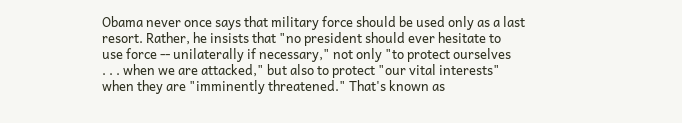Obama never once says that military force should be used only as a last
resort. Rather, he insists that "no president should ever hesitate to
use force -- unilaterally if necessary," not only "to protect ourselves
. . . when we are attacked," but also to protect "our vital interests"
when they are "imminently threatened." That's known as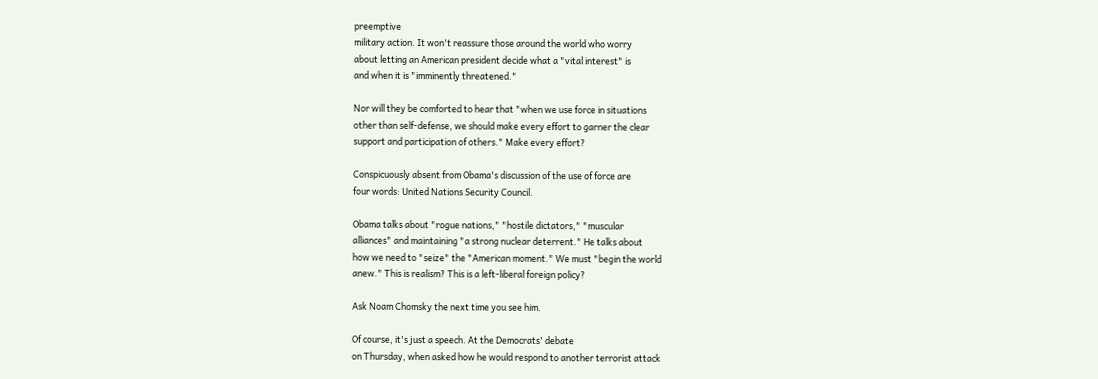preemptive
military action. It won't reassure those around the world who worry
about letting an American president decide what a "vital interest" is
and when it is "imminently threatened."

Nor will they be comforted to hear that "when we use force in situations
other than self-defense, we should make every effort to garner the clear
support and participation of others." Make every effort?

Conspicuously absent from Obama's discussion of the use of force are
four words: United Nations Security Council.

Obama talks about "rogue nations," "hostile dictators," "muscular
alliances" and maintaining "a strong nuclear deterrent." He talks about
how we need to "seize" the "American moment." We must "begin the world
anew." This is realism? This is a left-liberal foreign policy?

Ask Noam Chomsky the next time you see him.

Of course, it's just a speech. At the Democrats' debate
on Thursday, when asked how he would respond to another terrorist attack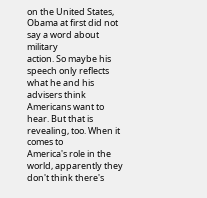on the United States, Obama at first did not say a word about military
action. So maybe his speech only reflects what he and his advisers think
Americans want to hear. But that is revealing, too. When it comes to
America's role in the world, apparently they don't think there's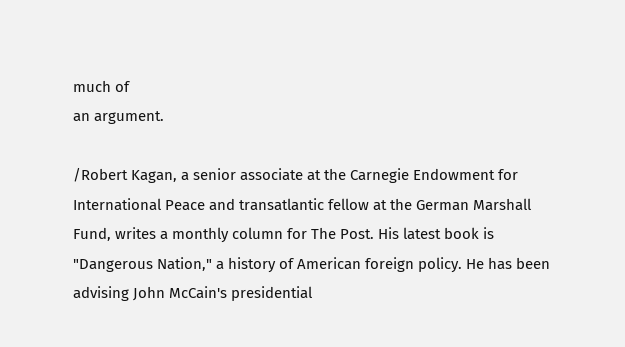much of
an argument.

/Robert Kagan, a senior associate at the Carnegie Endowment for
International Peace and transatlantic fellow at the German Marshall
Fund, writes a monthly column for The Post. His latest book is
"Dangerous Nation," a history of American foreign policy. He has been
advising John McCain's presidential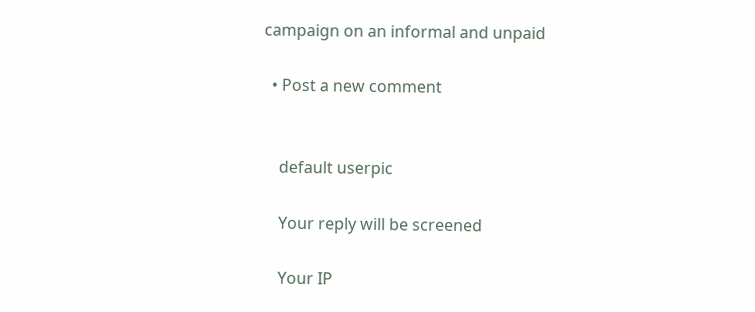campaign on an informal and unpaid

  • Post a new comment


    default userpic

    Your reply will be screened

    Your IP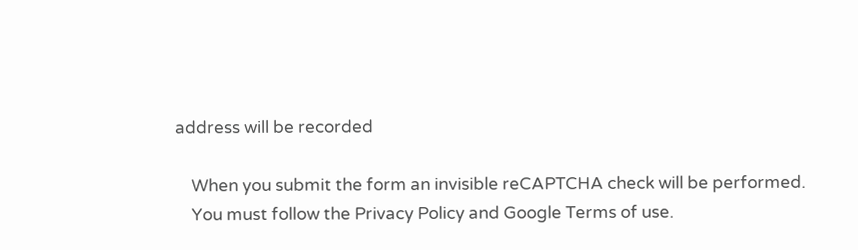address will be recorded

    When you submit the form an invisible reCAPTCHA check will be performed.
    You must follow the Privacy Policy and Google Terms of use.